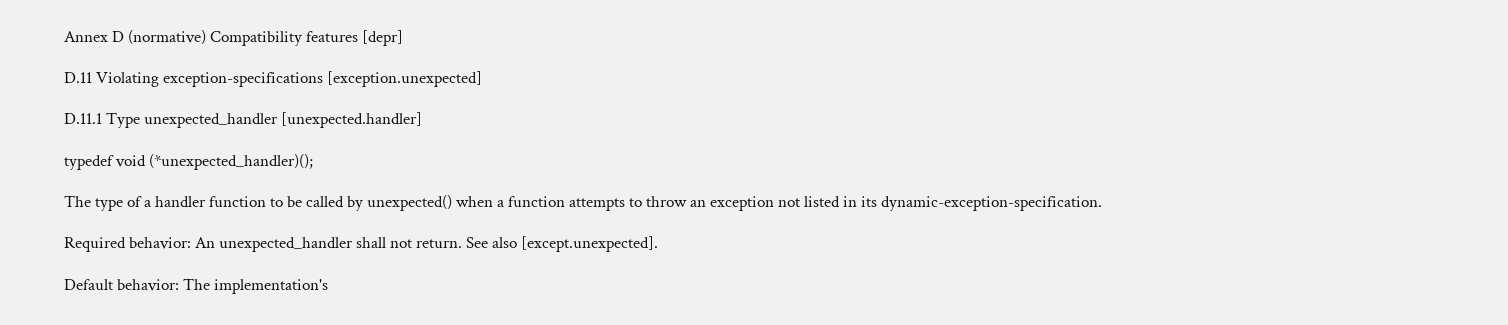Annex D (normative) Compatibility features [depr]

D.11 Violating exception-specifications [exception.unexpected]

D.11.1 Type unexpected_handler [unexpected.handler]

typedef void (*unexpected_handler)();

The type of a handler function to be called by unexpected() when a function attempts to throw an exception not listed in its dynamic-exception-specification.

Required behavior: An unexpected_handler shall not return. See also [except.unexpected].

Default behavior: The implementation's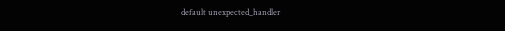default unexpected_handler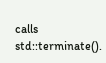calls std::terminate().